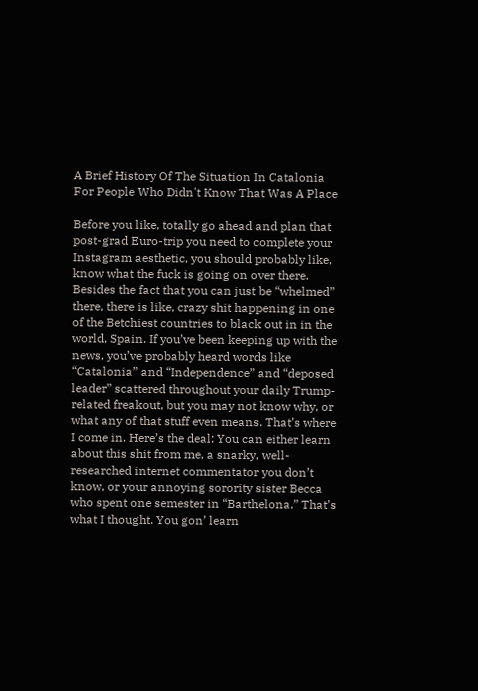A Brief History Of The Situation In Catalonia For People Who Didn't Know That Was A Place

Before you like, totally go ahead and plan that post-grad Euro-trip you need to complete your Instagram aesthetic, you should probably like, know what the fuck is going on over there. Besides the fact that you can just be “whelmed” there, there is like, crazy shit happening in one of the Betchiest countries to black out in in the world, Spain. If you’ve been keeping up with the news, you’ve probably heard words like “Catalonia” and “Independence” and “deposed leader” scattered throughout your daily Trump-related freakout, but you may not know why, or what any of that stuff even means. That’s where I come in. Here’s the deal: You can either learn about this shit from me, a snarky, well-researched internet commentator you don’t know, or your annoying sorority sister Becca who spent one semester in “Barthelona.” That’s what I thought. You gon’ learn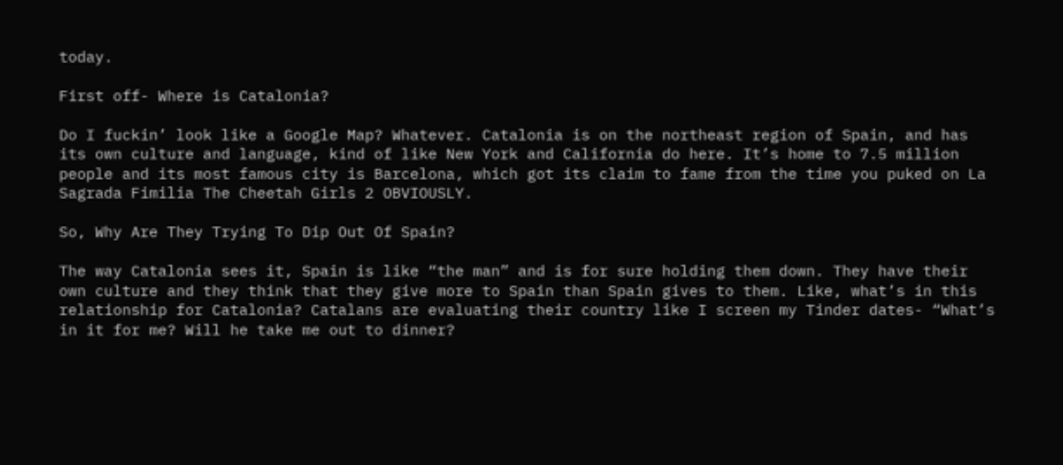today.

First off- Where is Catalonia?

Do I fuckin’ look like a Google Map? Whatever. Catalonia is on the northeast region of Spain, and has its own culture and language, kind of like New York and California do here. It’s home to 7.5 million people and its most famous city is Barcelona, which got its claim to fame from the time you puked on La Sagrada Fimilia The Cheetah Girls 2 OBVIOUSLY.

So, Why Are They Trying To Dip Out Of Spain?

The way Catalonia sees it, Spain is like “the man” and is for sure holding them down. They have their own culture and they think that they give more to Spain than Spain gives to them. Like, what’s in this relationship for Catalonia? Catalans are evaluating their country like I screen my Tinder dates- “What’s in it for me? Will he take me out to dinner?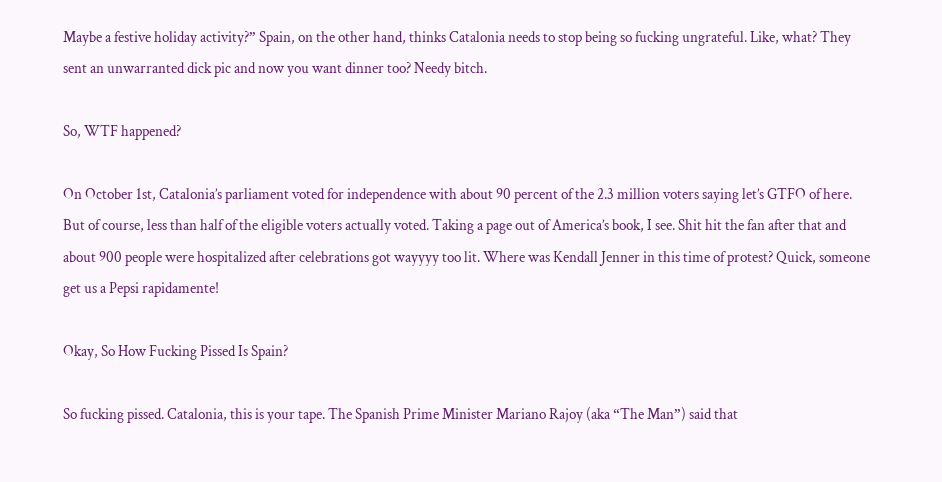Maybe a festive holiday activity?” Spain, on the other hand, thinks Catalonia needs to stop being so fucking ungrateful. Like, what? They sent an unwarranted dick pic and now you want dinner too? Needy bitch.

So, WTF happened?

On October 1st, Catalonia’s parliament voted for independence with about 90 percent of the 2.3 million voters saying let’s GTFO of here. But of course, less than half of the eligible voters actually voted. Taking a page out of America’s book, I see. Shit hit the fan after that and about 900 people were hospitalized after celebrations got wayyyy too lit. Where was Kendall Jenner in this time of protest? Quick, someone get us a Pepsi rapidamente!

Okay, So How Fucking Pissed Is Spain?

So fucking pissed. Catalonia, this is your tape. The Spanish Prime Minister Mariano Rajoy (aka “The Man”) said that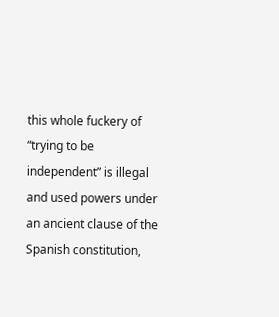this whole fuckery of “trying to be independent” is illegal and used powers under an ancient clause of the Spanish constitution,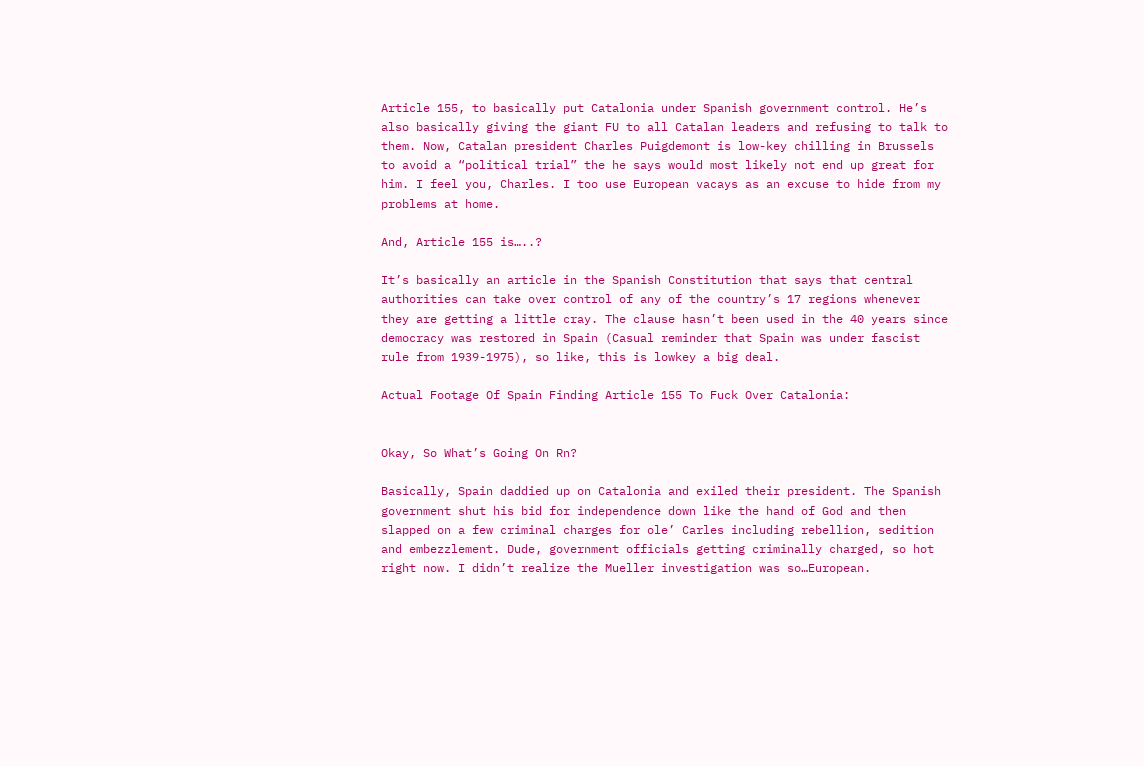Article 155, to basically put Catalonia under Spanish government control. He’s also basically giving the giant FU to all Catalan leaders and refusing to talk to them. Now, Catalan president Charles Puigdemont is low-key chilling in Brussels to avoid a “political trial” the he says would most likely not end up great for him. I feel you, Charles. I too use European vacays as an excuse to hide from my problems at home.

And, Article 155 is…..?

It’s basically an article in the Spanish Constitution that says that central authorities can take over control of any of the country’s 17 regions whenever they are getting a little cray. The clause hasn’t been used in the 40 years since democracy was restored in Spain (Casual reminder that Spain was under fascist rule from 1939-1975), so like, this is lowkey a big deal.

Actual Footage Of Spain Finding Article 155 To Fuck Over Catalonia:


Okay, So What’s Going On Rn?

Basically, Spain daddied up on Catalonia and exiled their president. The Spanish government shut his bid for independence down like the hand of God and then slapped on a few criminal charges for ole’ Carles including rebellion, sedition and embezzlement. Dude, government officials getting criminally charged, so hot right now. I didn’t realize the Mueller investigation was so…European.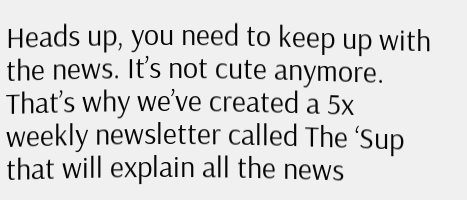Heads up, you need to keep up with the news. It’s not cute anymore. That’s why we’ve created a 5x weekly newsletter called The ‘Sup that will explain all the news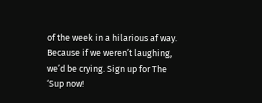of the week in a hilarious af way. Because if we weren’t laughing, we’d be crying. Sign up for The ‘Sup now!